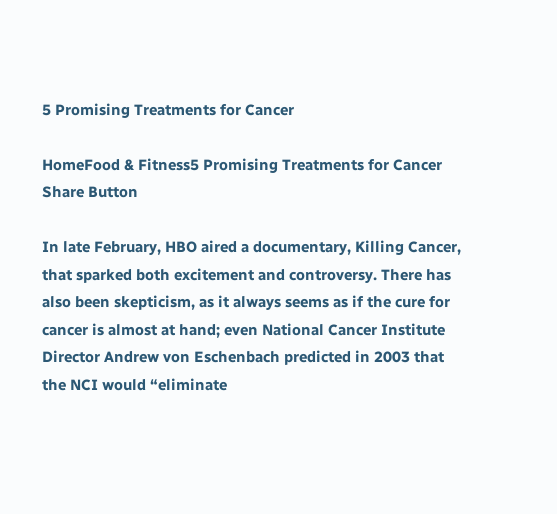5 Promising Treatments for Cancer

HomeFood & Fitness5 Promising Treatments for Cancer
Share Button

In late February, HBO aired a documentary, Killing Cancer, that sparked both excitement and controversy. There has also been skepticism, as it always seems as if the cure for cancer is almost at hand; even National Cancer Institute Director Andrew von Eschenbach predicted in 2003 that the NCI would “eliminate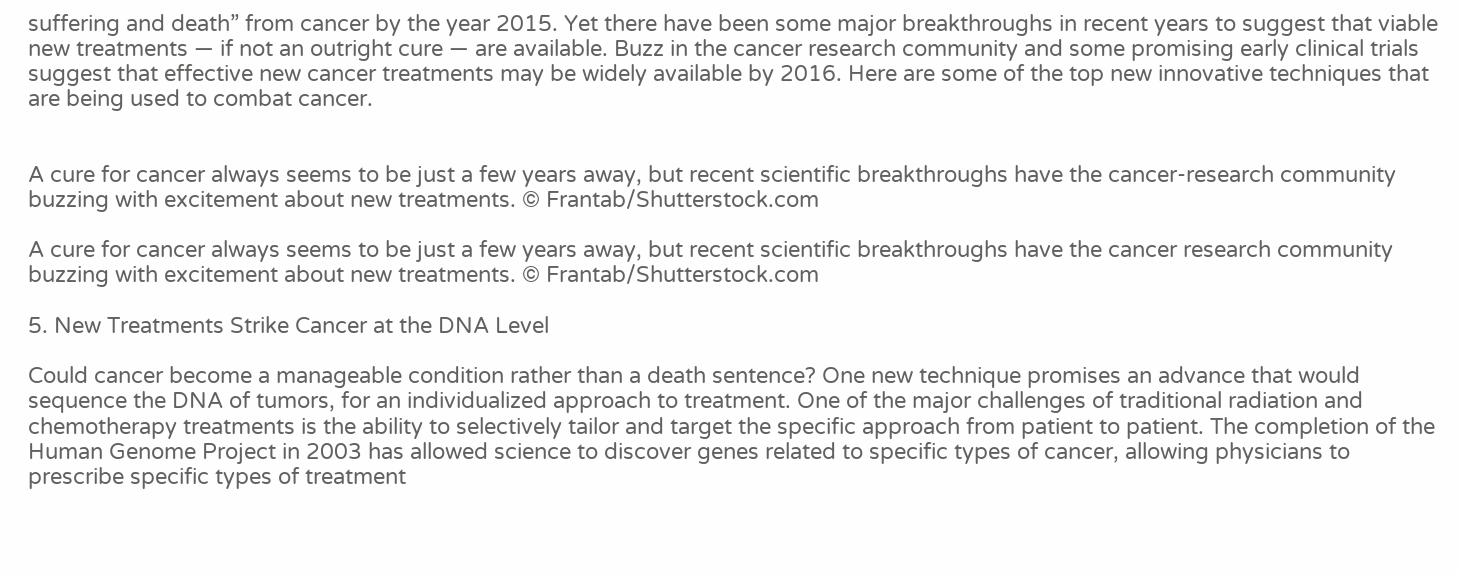suffering and death” from cancer by the year 2015. Yet there have been some major breakthroughs in recent years to suggest that viable new treatments — if not an outright cure — are available. Buzz in the cancer research community and some promising early clinical trials suggest that effective new cancer treatments may be widely available by 2016. Here are some of the top new innovative techniques that are being used to combat cancer.


A cure for cancer always seems to be just a few years away, but recent scientific breakthroughs have the cancer-research community buzzing with excitement about new treatments. © Frantab/Shutterstock.com

A cure for cancer always seems to be just a few years away, but recent scientific breakthroughs have the cancer research community buzzing with excitement about new treatments. © Frantab/Shutterstock.com

5. New Treatments Strike Cancer at the DNA Level

Could cancer become a manageable condition rather than a death sentence? One new technique promises an advance that would sequence the DNA of tumors, for an individualized approach to treatment. One of the major challenges of traditional radiation and chemotherapy treatments is the ability to selectively tailor and target the specific approach from patient to patient. The completion of the Human Genome Project in 2003 has allowed science to discover genes related to specific types of cancer, allowing physicians to prescribe specific types of treatment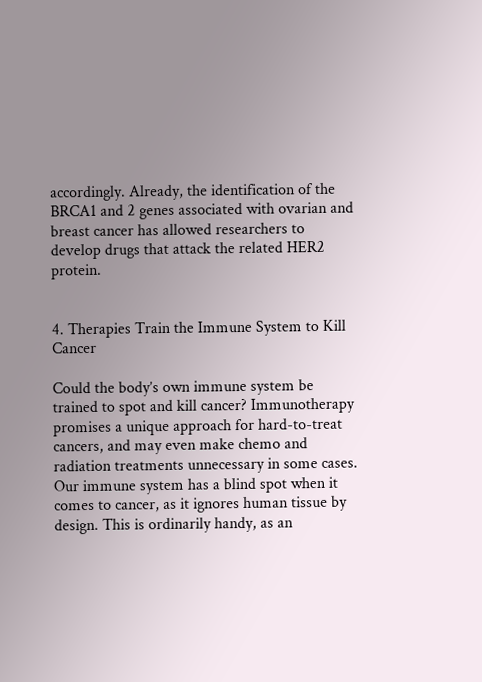accordingly. Already, the identification of the BRCA1 and 2 genes associated with ovarian and breast cancer has allowed researchers to develop drugs that attack the related HER2 protein.


4. Therapies Train the Immune System to Kill Cancer

Could the body’s own immune system be trained to spot and kill cancer? Immunotherapy promises a unique approach for hard-to-treat cancers, and may even make chemo and radiation treatments unnecessary in some cases. Our immune system has a blind spot when it comes to cancer, as it ignores human tissue by design. This is ordinarily handy, as an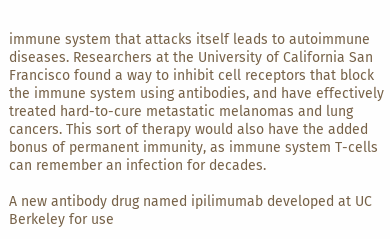immune system that attacks itself leads to autoimmune diseases. Researchers at the University of California San Francisco found a way to inhibit cell receptors that block the immune system using antibodies, and have effectively treated hard-to-cure metastatic melanomas and lung cancers. This sort of therapy would also have the added bonus of permanent immunity, as immune system T-cells can remember an infection for decades.

A new antibody drug named ipilimumab developed at UC Berkeley for use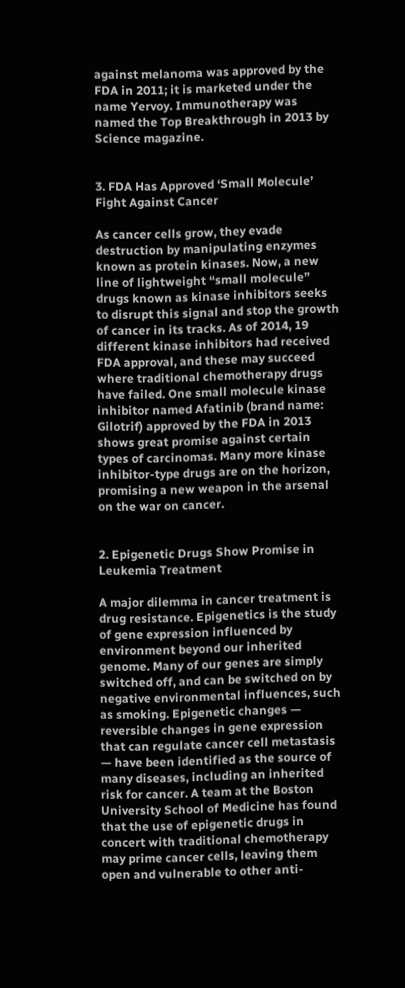against melanoma was approved by the FDA in 2011; it is marketed under the name Yervoy. Immunotherapy was named the Top Breakthrough in 2013 by Science magazine.


3. FDA Has Approved ‘Small Molecule’ Fight Against Cancer

As cancer cells grow, they evade destruction by manipulating enzymes known as protein kinases. Now, a new line of lightweight “small molecule” drugs known as kinase inhibitors seeks to disrupt this signal and stop the growth of cancer in its tracks. As of 2014, 19 different kinase inhibitors had received FDA approval, and these may succeed where traditional chemotherapy drugs have failed. One small molecule kinase inhibitor named Afatinib (brand name: Gilotrif) approved by the FDA in 2013 shows great promise against certain types of carcinomas. Many more kinase inhibitor-type drugs are on the horizon, promising a new weapon in the arsenal on the war on cancer.


2. Epigenetic Drugs Show Promise in Leukemia Treatment

A major dilemma in cancer treatment is drug resistance. Epigenetics is the study of gene expression influenced by environment beyond our inherited genome. Many of our genes are simply switched off, and can be switched on by negative environmental influences, such as smoking. Epigenetic changes — reversible changes in gene expression that can regulate cancer cell metastasis — have been identified as the source of many diseases, including an inherited risk for cancer. A team at the Boston University School of Medicine has found that the use of epigenetic drugs in concert with traditional chemotherapy may prime cancer cells, leaving them open and vulnerable to other anti-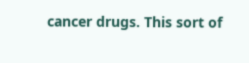cancer drugs. This sort of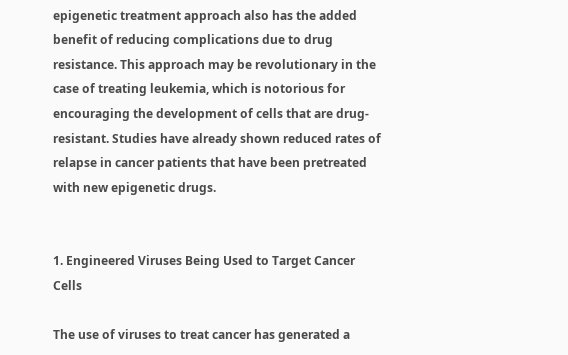epigenetic treatment approach also has the added benefit of reducing complications due to drug resistance. This approach may be revolutionary in the case of treating leukemia, which is notorious for encouraging the development of cells that are drug-resistant. Studies have already shown reduced rates of relapse in cancer patients that have been pretreated with new epigenetic drugs.


1. Engineered Viruses Being Used to Target Cancer Cells

The use of viruses to treat cancer has generated a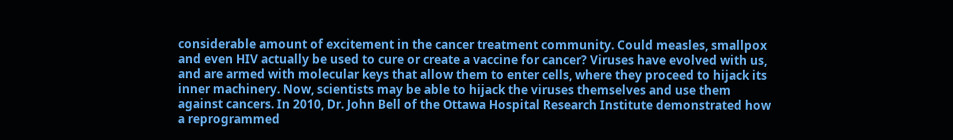considerable amount of excitement in the cancer treatment community. Could measles, smallpox and even HIV actually be used to cure or create a vaccine for cancer? Viruses have evolved with us, and are armed with molecular keys that allow them to enter cells, where they proceed to hijack its inner machinery. Now, scientists may be able to hijack the viruses themselves and use them against cancers. In 2010, Dr. John Bell of the Ottawa Hospital Research Institute demonstrated how a reprogrammed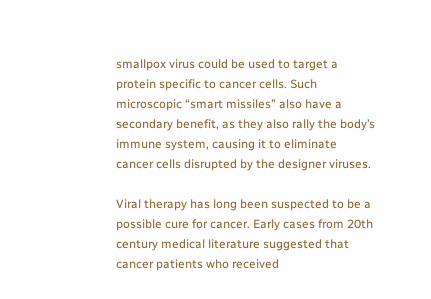smallpox virus could be used to target a protein specific to cancer cells. Such microscopic “smart missiles” also have a secondary benefit, as they also rally the body’s immune system, causing it to eliminate cancer cells disrupted by the designer viruses.

Viral therapy has long been suspected to be a possible cure for cancer. Early cases from 20th century medical literature suggested that cancer patients who received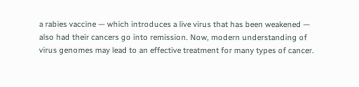a rabies vaccine — which introduces a live virus that has been weakened — also had their cancers go into remission. Now, modern understanding of virus genomes may lead to an effective treatment for many types of cancer.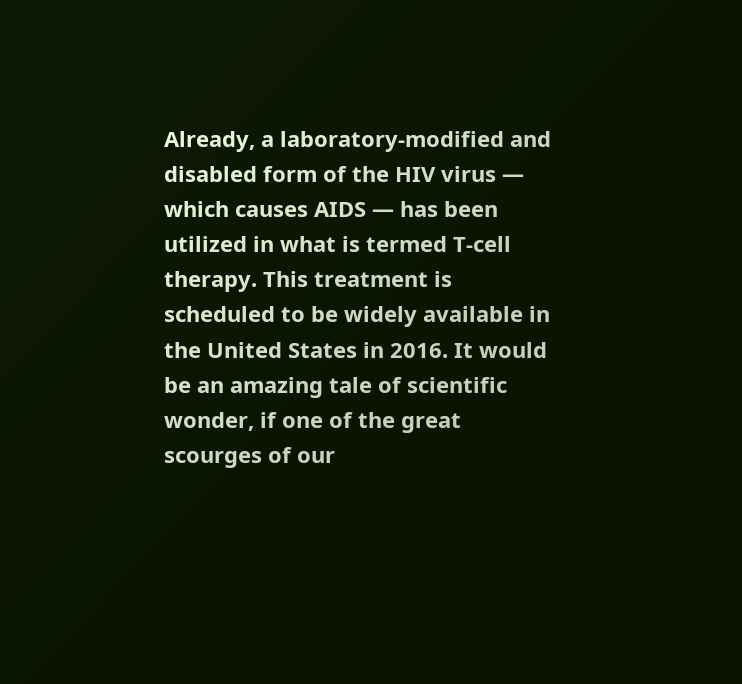Already, a laboratory-modified and disabled form of the HIV virus — which causes AIDS — has been utilized in what is termed T-cell therapy. This treatment is scheduled to be widely available in the United States in 2016. It would be an amazing tale of scientific wonder, if one of the great scourges of our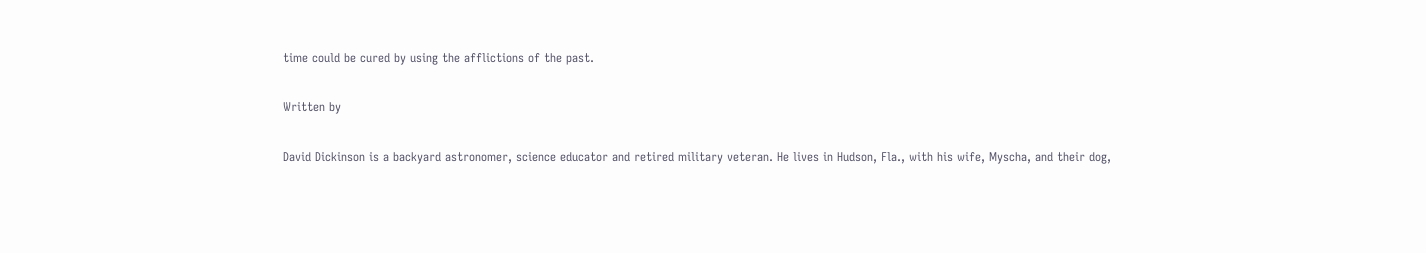time could be cured by using the afflictions of the past.

Written by

David Dickinson is a backyard astronomer, science educator and retired military veteran. He lives in Hudson, Fla., with his wife, Myscha, and their dog,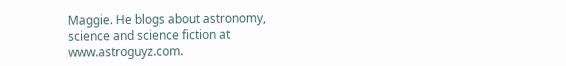Maggie. He blogs about astronomy, science and science fiction at www.astroguyz.com.